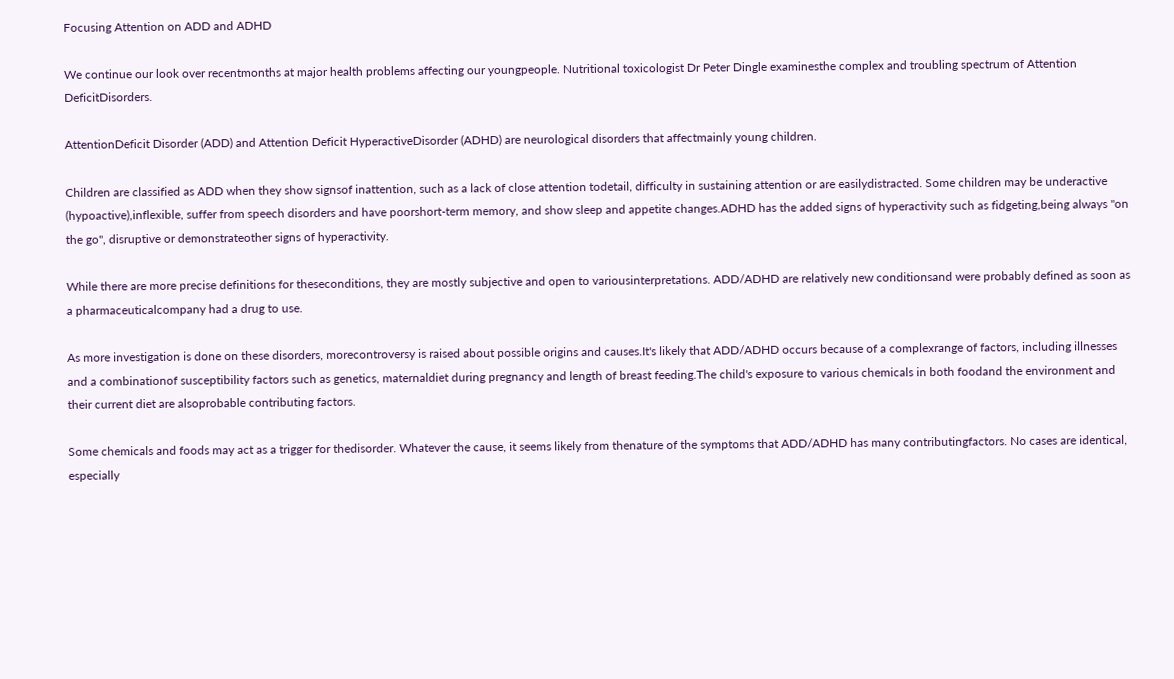Focusing Attention on ADD and ADHD

We continue our look over recentmonths at major health problems affecting our youngpeople. Nutritional toxicologist Dr Peter Dingle examinesthe complex and troubling spectrum of Attention DeficitDisorders.

AttentionDeficit Disorder (ADD) and Attention Deficit HyperactiveDisorder (ADHD) are neurological disorders that affectmainly young children.

Children are classified as ADD when they show signsof inattention, such as a lack of close attention todetail, difficulty in sustaining attention or are easilydistracted. Some children may be underactive (hypoactive),inflexible, suffer from speech disorders and have poorshort-term memory, and show sleep and appetite changes.ADHD has the added signs of hyperactivity such as fidgeting,being always "on the go", disruptive or demonstrateother signs of hyperactivity.

While there are more precise definitions for theseconditions, they are mostly subjective and open to variousinterpretations. ADD/ADHD are relatively new conditionsand were probably defined as soon as a pharmaceuticalcompany had a drug to use.

As more investigation is done on these disorders, morecontroversy is raised about possible origins and causes.It's likely that ADD/ADHD occurs because of a complexrange of factors, including illnesses and a combinationof susceptibility factors such as genetics, maternaldiet during pregnancy and length of breast feeding.The child's exposure to various chemicals in both foodand the environment and their current diet are alsoprobable contributing factors.

Some chemicals and foods may act as a trigger for thedisorder. Whatever the cause, it seems likely from thenature of the symptoms that ADD/ADHD has many contributingfactors. No cases are identical, especially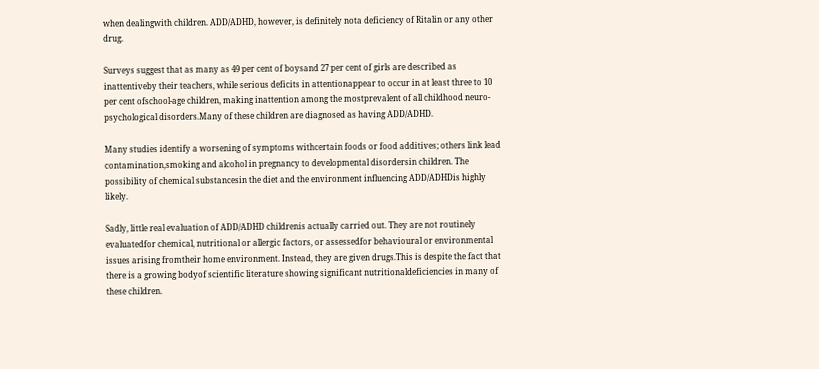when dealingwith children. ADD/ADHD, however, is definitely nota deficiency of Ritalin or any other drug.

Surveys suggest that as many as 49 per cent of boysand 27 per cent of girls are described as inattentiveby their teachers, while serious deficits in attentionappear to occur in at least three to 10 per cent ofschool-age children, making inattention among the mostprevalent of all childhood neuro-psychological disorders.Many of these children are diagnosed as having ADD/ADHD.

Many studies identify a worsening of symptoms withcertain foods or food additives; others link lead contamination,smoking and alcohol in pregnancy to developmental disordersin children. The possibility of chemical substancesin the diet and the environment influencing ADD/ADHDis highly likely.

Sadly, little real evaluation of ADD/ADHD childrenis actually carried out. They are not routinely evaluatedfor chemical, nutritional or allergic factors, or assessedfor behavioural or environmental issues arising fromtheir home environment. Instead, they are given drugs.This is despite the fact that there is a growing bodyof scientific literature showing significant nutritionaldeficiencies in many of these children.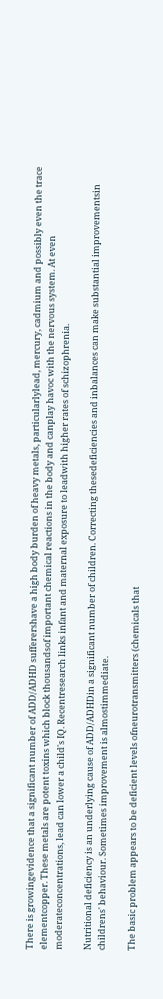There is growingevidence that a significant number of ADD/ADHD sufferershave a high body burden of heavy metals, particularlylead, mercury, cadmium and possibly even the trace elementcopper. These metals are potent toxins which block thousandsof important chemical reactions in the body and canplay havoc with the nervous system. At even moderateconcentrations, lead can lower a child's IQ. Recentresearch links infant and maternal exposure to leadwith higher rates of schizophrenia.

Nutritional deficiency is an underlying cause of ADD/ADHDin a significant number of children. Correcting thesedeficiencies and inbalances can make substantial improvementsin childrens' behaviour. Sometimes improvement is almostimmediate.

The basic problem appears to be deficient levels ofneurotransmitters (chemicals that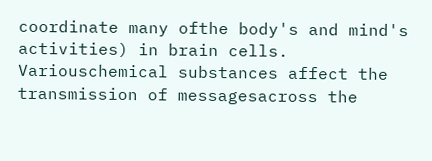coordinate many ofthe body's and mind's activities) in brain cells. Variouschemical substances affect the transmission of messagesacross the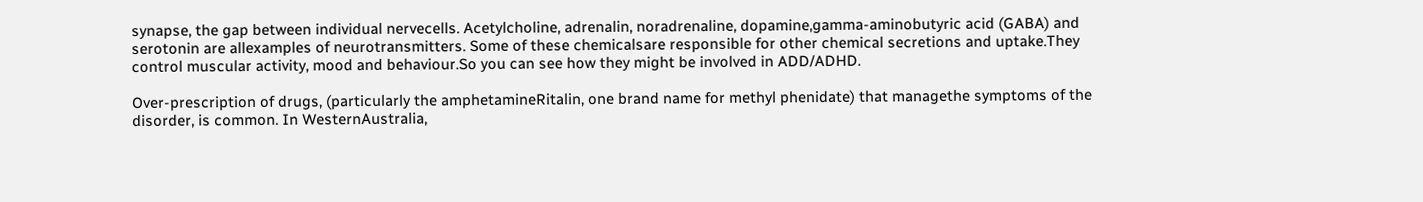synapse, the gap between individual nervecells. Acetylcholine, adrenalin, noradrenaline, dopamine,gamma-aminobutyric acid (GABA) and serotonin are allexamples of neurotransmitters. Some of these chemicalsare responsible for other chemical secretions and uptake.They control muscular activity, mood and behaviour.So you can see how they might be involved in ADD/ADHD.

Over-prescription of drugs, (particularly the amphetamineRitalin, one brand name for methyl phenidate) that managethe symptoms of the disorder, is common. In WesternAustralia,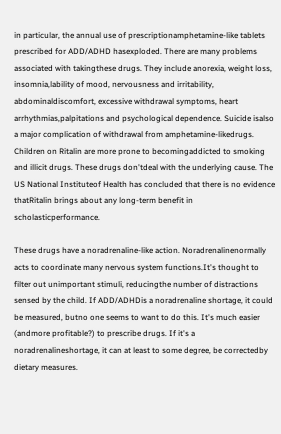in particular, the annual use of prescriptionamphetamine-like tablets prescribed for ADD/ADHD hasexploded. There are many problems associated with takingthese drugs. They include anorexia, weight loss, insomnia,lability of mood, nervousness and irritability, abdominaldiscomfort, excessive withdrawal symptoms, heart arrhythmias,palpitations and psychological dependence. Suicide isalso a major complication of withdrawal from amphetamine-likedrugs. Children on Ritalin are more prone to becomingaddicted to smoking and illicit drugs. These drugs don'tdeal with the underlying cause. The US National Instituteof Health has concluded that there is no evidence thatRitalin brings about any long-term benefit in scholasticperformance.

These drugs have a noradrenaline-like action. Noradrenalinenormally acts to coordinate many nervous system functions.It's thought to filter out unimportant stimuli, reducingthe number of distractions sensed by the child. If ADD/ADHDis a noradrenaline shortage, it could be measured, butno one seems to want to do this. It's much easier (andmore profitable?) to prescribe drugs. If it's a noradrenalineshortage, it can at least to some degree, be correctedby dietary measures.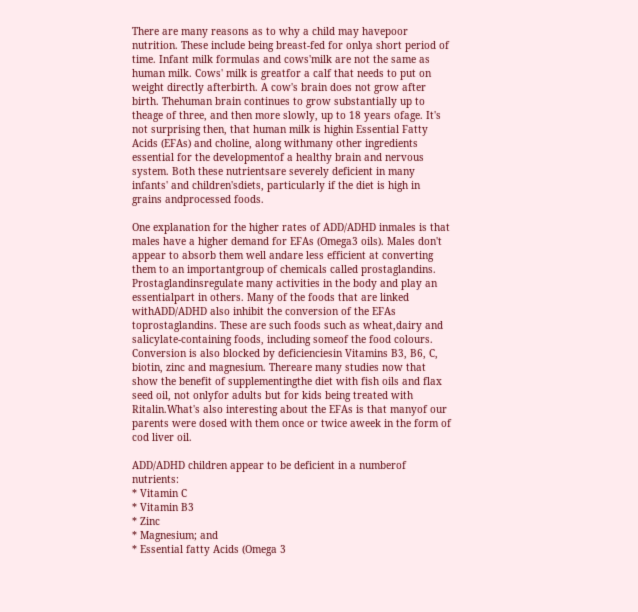There are many reasons as to why a child may havepoor nutrition. These include being breast-fed for onlya short period of time. Infant milk formulas and cows'milk are not the same as human milk. Cows' milk is greatfor a calf that needs to put on weight directly afterbirth. A cow's brain does not grow after birth. Thehuman brain continues to grow substantially up to theage of three, and then more slowly, up to 18 years ofage. It's not surprising then, that human milk is highin Essential Fatty Acids (EFAs) and choline, along withmany other ingredients essential for the developmentof a healthy brain and nervous system. Both these nutrientsare severely deficient in many infants' and children'sdiets, particularly if the diet is high in grains andprocessed foods.

One explanation for the higher rates of ADD/ADHD inmales is that males have a higher demand for EFAs (Omega3 oils). Males don't appear to absorb them well andare less efficient at converting them to an importantgroup of chemicals called prostaglandins. Prostaglandinsregulate many activities in the body and play an essentialpart in others. Many of the foods that are linked withADD/ADHD also inhibit the conversion of the EFAs toprostaglandins. These are such foods such as wheat,dairy and salicylate-containing foods, including someof the food colours. Conversion is also blocked by deficienciesin Vitamins B3, B6, C, biotin, zinc and magnesium. Thereare many studies now that show the benefit of supplementingthe diet with fish oils and flax seed oil, not onlyfor adults but for kids being treated with Ritalin.What's also interesting about the EFAs is that manyof our parents were dosed with them once or twice aweek in the form of cod liver oil.

ADD/ADHD children appear to be deficient in a numberof nutrients:
* Vitamin C
* Vitamin B3
* Zinc
* Magnesium; and
* Essential fatty Acids (Omega 3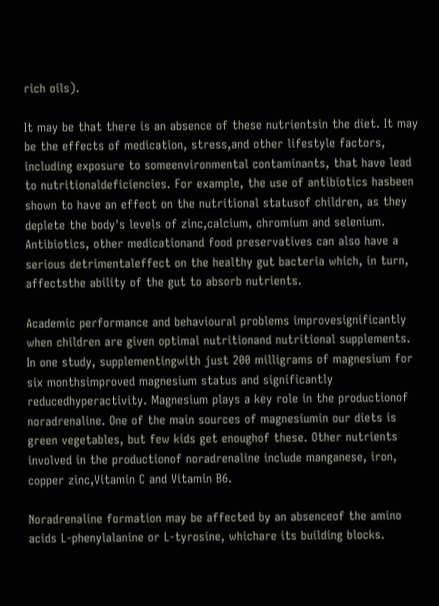rich oils).

It may be that there is an absence of these nutrientsin the diet. It may be the effects of medication, stress,and other lifestyle factors, including exposure to someenvironmental contaminants, that have lead to nutritionaldeficiencies. For example, the use of antibiotics hasbeen shown to have an effect on the nutritional statusof children, as they deplete the body's levels of zinc,calcium, chromium and selenium. Antibiotics, other medicationand food preservatives can also have a serious detrimentaleffect on the healthy gut bacteria which, in turn, affectsthe ability of the gut to absorb nutrients.

Academic performance and behavioural problems improvesignificantly when children are given optimal nutritionand nutritional supplements. In one study, supplementingwith just 200 milligrams of magnesium for six monthsimproved magnesium status and significantly reducedhyperactivity. Magnesium plays a key role in the productionof noradrenaline. One of the main sources of magnesiumin our diets is green vegetables, but few kids get enoughof these. Other nutrients involved in the productionof noradrenaline include manganese, iron, copper zinc,Vitamin C and Vitamin B6.

Noradrenaline formation may be affected by an absenceof the amino acids L-phenylalanine or L-tyrosine, whichare its building blocks.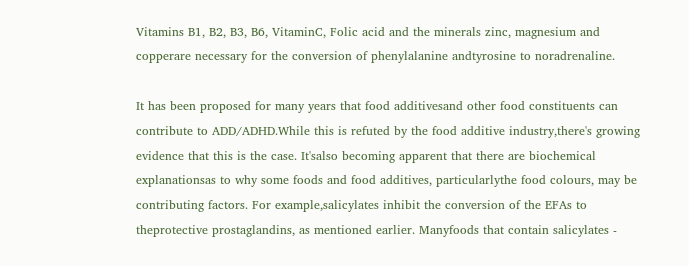Vitamins B1, B2, B3, B6, VitaminC, Folic acid and the minerals zinc, magnesium and copperare necessary for the conversion of phenylalanine andtyrosine to noradrenaline.

It has been proposed for many years that food additivesand other food constituents can contribute to ADD/ADHD.While this is refuted by the food additive industry,there's growing evidence that this is the case. It'salso becoming apparent that there are biochemical explanationsas to why some foods and food additives, particularlythe food colours, may be contributing factors. For example,salicylates inhibit the conversion of the EFAs to theprotective prostaglandins, as mentioned earlier. Manyfoods that contain salicylates -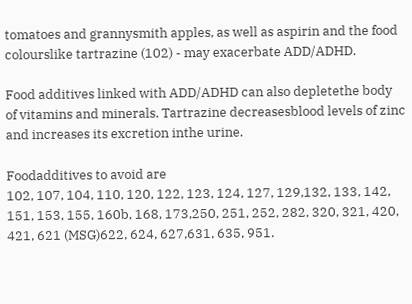tomatoes and grannysmith apples, as well as aspirin and the food colourslike tartrazine (102) - may exacerbate ADD/ADHD.

Food additives linked with ADD/ADHD can also depletethe body of vitamins and minerals. Tartrazine decreasesblood levels of zinc and increases its excretion inthe urine.

Foodadditives to avoid are
102, 107, 104, 110, 120, 122, 123, 124, 127, 129,132, 133, 142, 151, 153, 155, 160b, 168, 173,250, 251, 252, 282, 320, 321, 420, 421, 621 (MSG)622, 624, 627,631, 635, 951.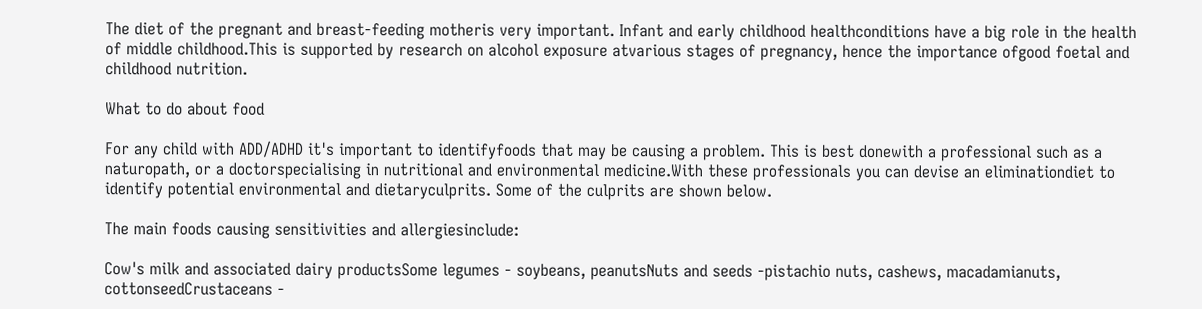The diet of the pregnant and breast-feeding motheris very important. Infant and early childhood healthconditions have a big role in the health of middle childhood.This is supported by research on alcohol exposure atvarious stages of pregnancy, hence the importance ofgood foetal and childhood nutrition.

What to do about food

For any child with ADD/ADHD it's important to identifyfoods that may be causing a problem. This is best donewith a professional such as a naturopath, or a doctorspecialising in nutritional and environmental medicine.With these professionals you can devise an eliminationdiet to identify potential environmental and dietaryculprits. Some of the culprits are shown below.

The main foods causing sensitivities and allergiesinclude:

Cow's milk and associated dairy productsSome legumes - soybeans, peanutsNuts and seeds -pistachio nuts, cashews, macadamianuts, cottonseedCrustaceans -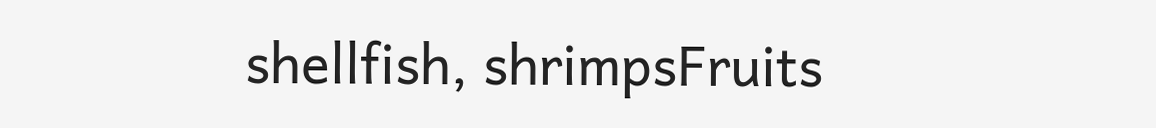shellfish, shrimpsFruits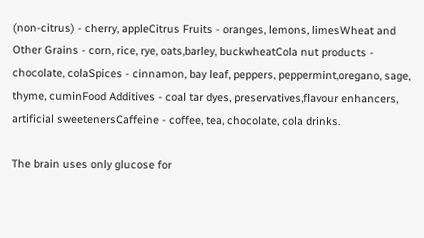(non-citrus) - cherry, appleCitrus Fruits - oranges, lemons, limesWheat and Other Grains - corn, rice, rye, oats,barley, buckwheatCola nut products - chocolate, colaSpices - cinnamon, bay leaf, peppers, peppermint,oregano, sage, thyme, cuminFood Additives - coal tar dyes, preservatives,flavour enhancers, artificial sweetenersCaffeine - coffee, tea, chocolate, cola drinks.

The brain uses only glucose for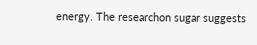energy. The researchon sugar suggests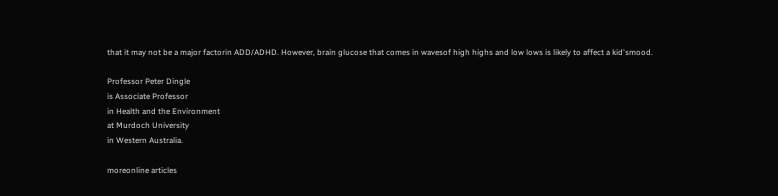that it may not be a major factorin ADD/ADHD. However, brain glucose that comes in wavesof high highs and low lows is likely to affect a kid'smood.

Professor Peter Dingle
is Associate Professor
in Health and the Environment
at Murdoch University
in Western Australia.

moreonline articles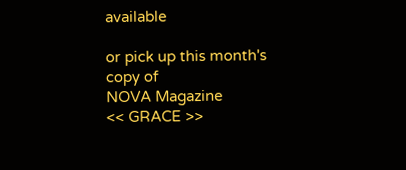available

or pick up this month's copy of
NOVA Magazine
<< GRACE >>